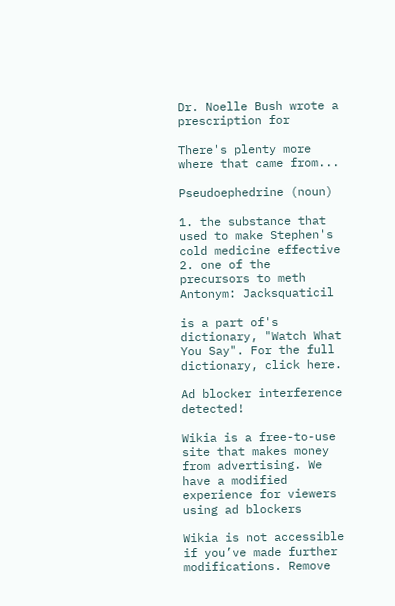Dr. Noelle Bush wrote a prescription for

There's plenty more where that came from...

Pseudoephedrine (noun)

1. the substance that used to make Stephen's cold medicine effective
2. one of the precursors to meth
Antonym: Jacksquaticil

is a part of's dictionary, "Watch What You Say". For the full dictionary, click here.

Ad blocker interference detected!

Wikia is a free-to-use site that makes money from advertising. We have a modified experience for viewers using ad blockers

Wikia is not accessible if you’ve made further modifications. Remove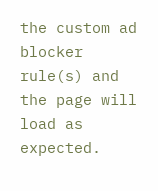the custom ad blocker rule(s) and the page will load as expected.